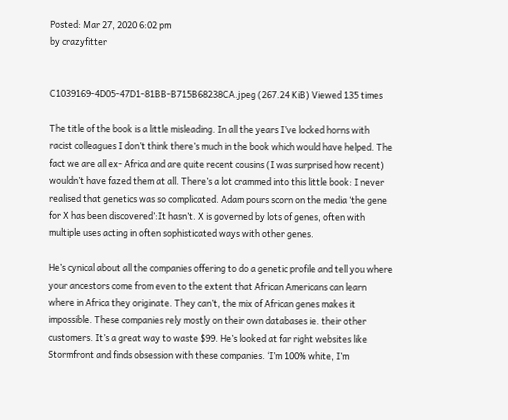Posted: Mar 27, 2020 6:02 pm
by crazyfitter


C1039169-4D05-47D1-81BB-B715B68238CA.jpeg (267.24 KiB) Viewed 135 times

The title of the book is a little misleading. In all the years I’ve locked horns with racist colleagues I don’t think there’s much in the book which would have helped. The fact we are all ex- Africa and are quite recent cousins (I was surprised how recent) wouldn’t have fazed them at all. There’s a lot crammed into this little book: I never realised that genetics was so complicated. Adam pours scorn on the media ‘the gene for X has been discovered’:It hasn’t. X is governed by lots of genes, often with multiple uses acting in often sophisticated ways with other genes.

He’s cynical about all the companies offering to do a genetic profile and tell you where your ancestors come from even to the extent that African Americans can learn where in Africa they originate. They can’t, the mix of African genes makes it impossible. These companies rely mostly on their own databases ie. their other customers. It’s a great way to waste $99. He’s looked at far right websites like Stormfront and finds obsession with these companies. ‘I’m 100% white, I’m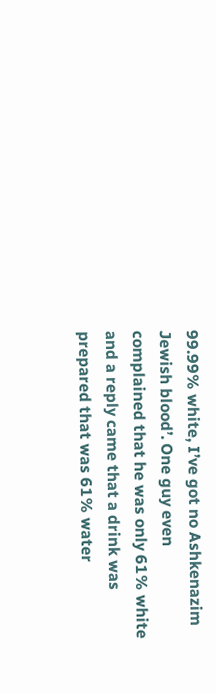99.99% white, I’ve got no Ashkenazim Jewish blood’. One guy even complained that he was only 61% white and a reply came that a drink was prepared that was 61% water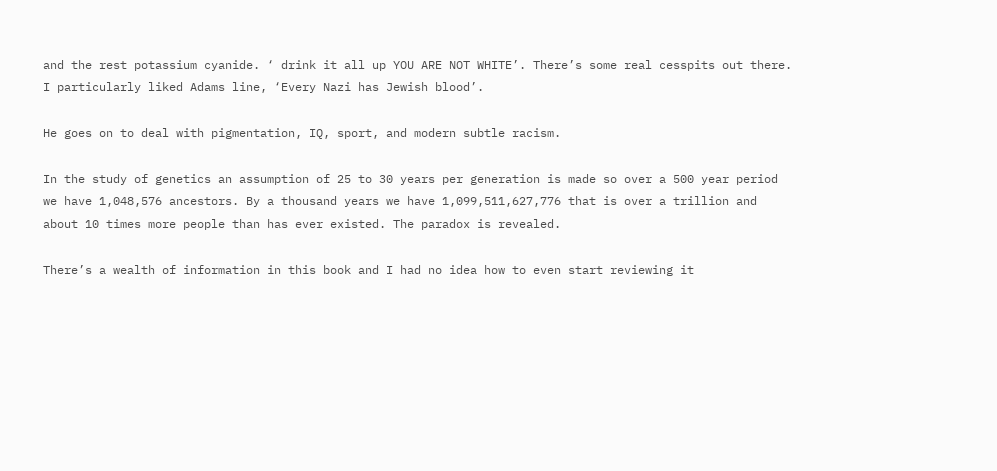and the rest potassium cyanide. ‘ drink it all up YOU ARE NOT WHITE’. There’s some real cesspits out there. I particularly liked Adams line, ‘Every Nazi has Jewish blood’.

He goes on to deal with pigmentation, IQ, sport, and modern subtle racism.

In the study of genetics an assumption of 25 to 30 years per generation is made so over a 500 year period we have 1,048,576 ancestors. By a thousand years we have 1,099,511,627,776 that is over a trillion and about 10 times more people than has ever existed. The paradox is revealed.

There’s a wealth of information in this book and I had no idea how to even start reviewing it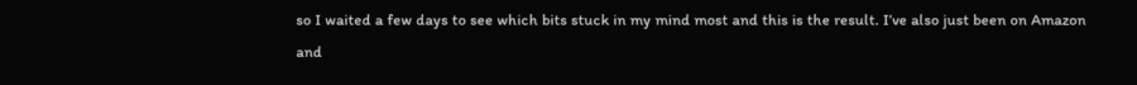so I waited a few days to see which bits stuck in my mind most and this is the result. I’ve also just been on Amazon and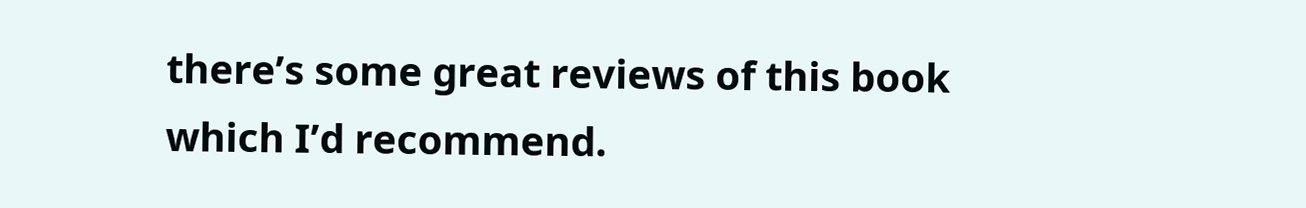there’s some great reviews of this book which I’d recommend.